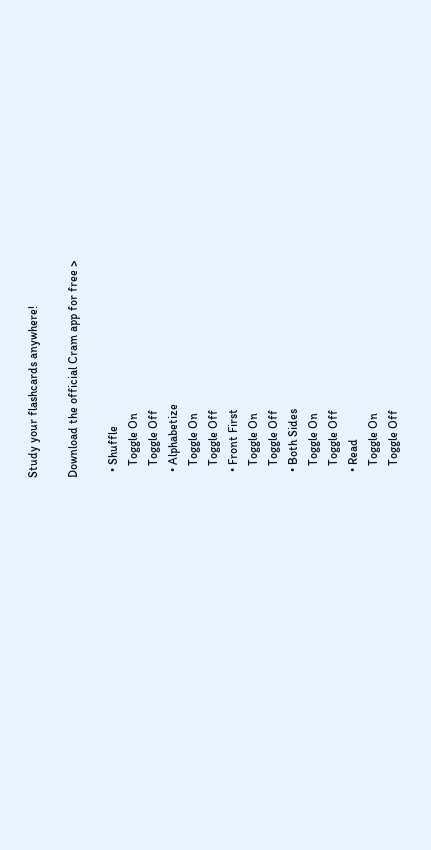Study your flashcards anywhere!

Download the official Cram app for free >

  • Shuffle
    Toggle On
    Toggle Off
  • Alphabetize
    Toggle On
    Toggle Off
  • Front First
    Toggle On
    Toggle Off
  • Both Sides
    Toggle On
    Toggle Off
  • Read
    Toggle On
    Toggle Off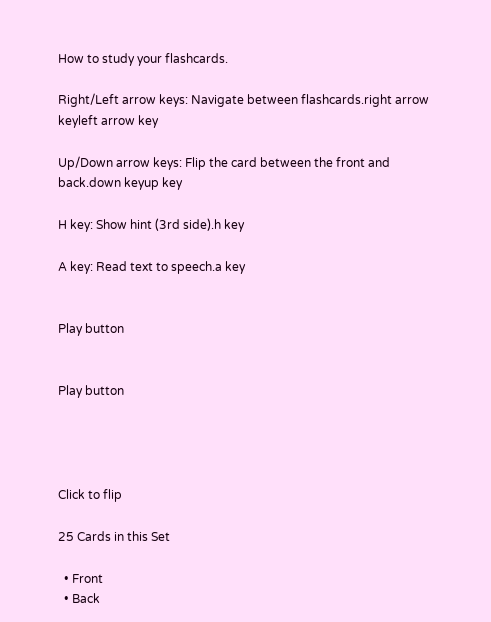How to study your flashcards.

Right/Left arrow keys: Navigate between flashcards.right arrow keyleft arrow key

Up/Down arrow keys: Flip the card between the front and back.down keyup key

H key: Show hint (3rd side).h key

A key: Read text to speech.a key


Play button


Play button




Click to flip

25 Cards in this Set

  • Front
  • Back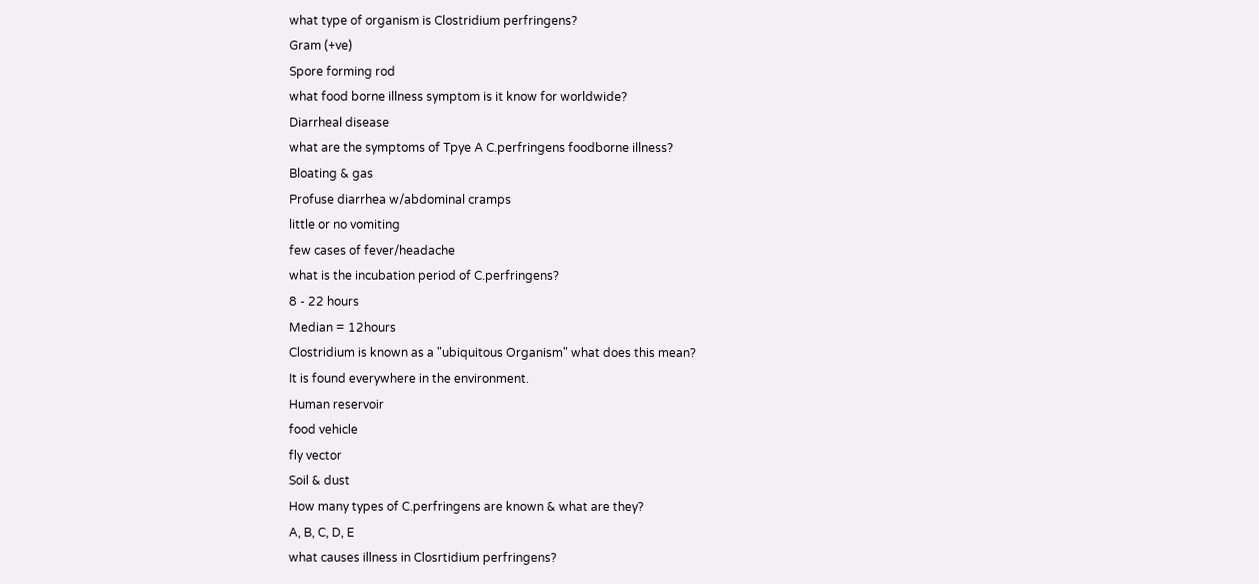what type of organism is Clostridium perfringens?
Gram (+ve)
Spore forming rod
what food borne illness symptom is it know for worldwide?
Diarrheal disease
what are the symptoms of Tpye A C.perfringens foodborne illness?
Bloating & gas
Profuse diarrhea w/abdominal cramps
little or no vomiting
few cases of fever/headache
what is the incubation period of C.perfringens?
8 - 22 hours
Median = 12hours
Clostridium is known as a "ubiquitous Organism" what does this mean?
It is found everywhere in the environment.
Human reservoir
food vehicle
fly vector
Soil & dust
How many types of C.perfringens are known & what are they?
A, B, C, D, E
what causes illness in Closrtidium perfringens?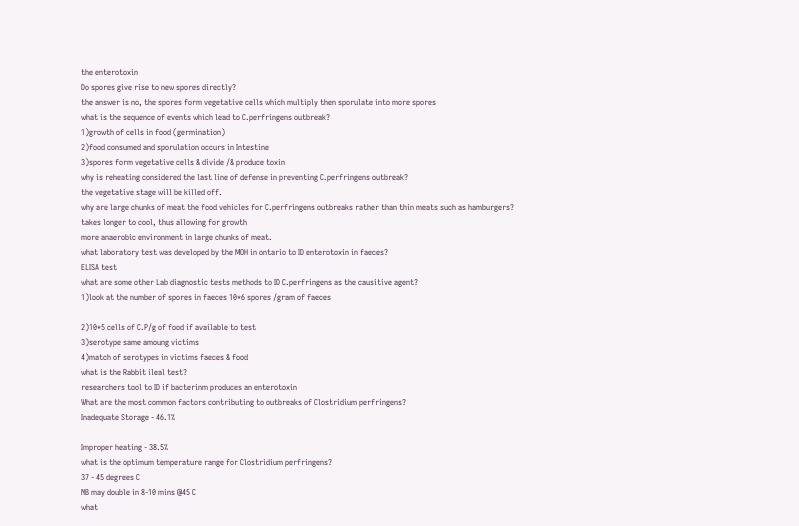the enterotoxin
Do spores give rise to new spores directly?
the answer is no, the spores form vegetative cells which multiply then sporulate into more spores
what is the sequence of events which lead to C.perfringens outbreak?
1)growth of cells in food (germination)
2)food consumed and sporulation occurs in Intestine
3)spores form vegetative cells & divide /& produce toxin
why is reheating considered the last line of defense in preventing C.perfringens outbreak?
the vegetative stage will be killed off.
why are large chunks of meat the food vehicles for C.perfringens outbreaks rather than thin meats such as hamburgers?
takes longer to cool, thus allowing for growth
more anaerobic environment in large chunks of meat.
what laboratory test was developed by the MOH in ontario to ID enterotoxin in faeces?
ELISA test
what are some other Lab diagnostic tests methods to ID C.perfringens as the causitive agent?
1)look at the number of spores in faeces 10*6 spores /gram of faeces

2)10*5 cells of C.P/g of food if available to test
3)serotype same amoung victims
4)match of serotypes in victims faeces & food
what is the Rabbit ileal test?
researchers tool to ID if bacterinm produces an enterotoxin
What are the most common factors contributing to outbreaks of Clostridium perfringens?
Inadequate Storage - 46.1%

Improper heating - 38.5%
what is the optimum temperature range for Clostridium perfringens?
37 - 45 degrees C
NB may double in 8-10 mins @45 C
what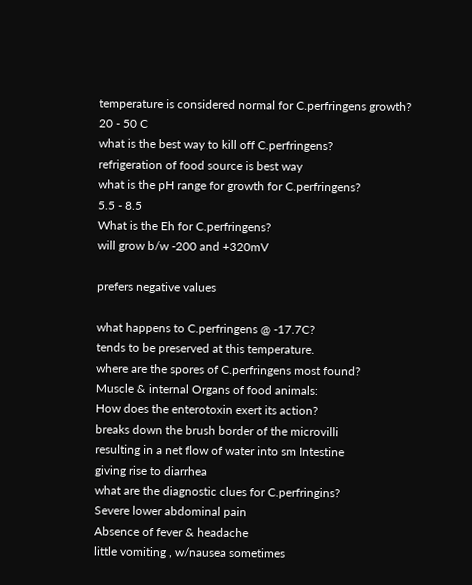temperature is considered normal for C.perfringens growth?
20 - 50 C
what is the best way to kill off C.perfringens?
refrigeration of food source is best way
what is the pH range for growth for C.perfringens?
5.5 - 8.5
What is the Eh for C.perfringens?
will grow b/w -200 and +320mV

prefers negative values

what happens to C.perfringens @ -17.7C?
tends to be preserved at this temperature.
where are the spores of C.perfringens most found?
Muscle & internal Organs of food animals:
How does the enterotoxin exert its action?
breaks down the brush border of the microvilli
resulting in a net flow of water into sm Intestine
giving rise to diarrhea
what are the diagnostic clues for C.perfringins?
Severe lower abdominal pain
Absence of fever & headache
little vomiting , w/nausea sometimes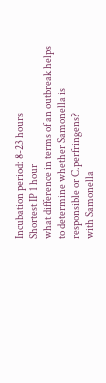Incubation period: 8-23 hours
Shortest IP 1 hour
what difference in terms of an outbreak helps to determine whether Samonella is responsible or C.perfringens?
with Samonella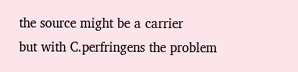the source might be a carrier
but with C.perfringens the problem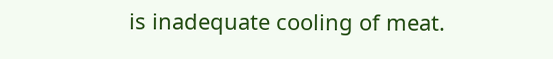is inadequate cooling of meat.